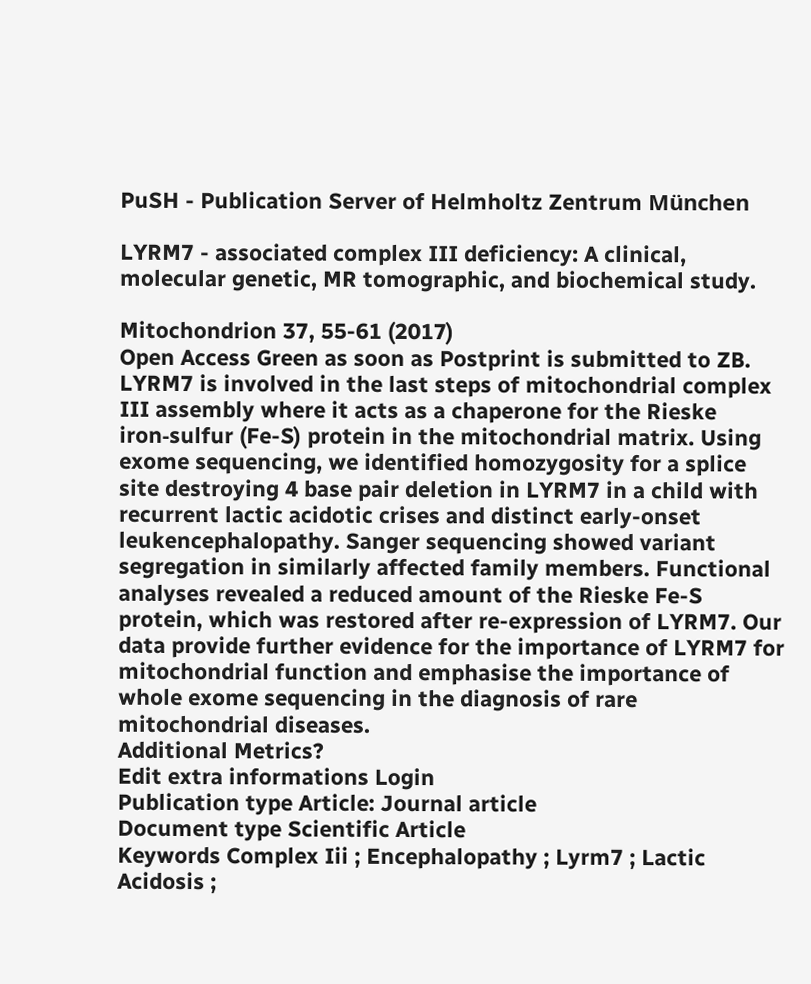PuSH - Publication Server of Helmholtz Zentrum München

LYRM7 - associated complex III deficiency: A clinical, molecular genetic, MR tomographic, and biochemical study.

Mitochondrion 37, 55-61 (2017)
Open Access Green as soon as Postprint is submitted to ZB.
LYRM7 is involved in the last steps of mitochondrial complex III assembly where it acts as a chaperone for the Rieske iron‑sulfur (Fe-S) protein in the mitochondrial matrix. Using exome sequencing, we identified homozygosity for a splice site destroying 4 base pair deletion in LYRM7 in a child with recurrent lactic acidotic crises and distinct early-onset leukencephalopathy. Sanger sequencing showed variant segregation in similarly affected family members. Functional analyses revealed a reduced amount of the Rieske Fe-S protein, which was restored after re-expression of LYRM7. Our data provide further evidence for the importance of LYRM7 for mitochondrial function and emphasise the importance of whole exome sequencing in the diagnosis of rare mitochondrial diseases.
Additional Metrics?
Edit extra informations Login
Publication type Article: Journal article
Document type Scientific Article
Keywords Complex Iii ; Encephalopathy ; Lyrm7 ; Lactic Acidosis ;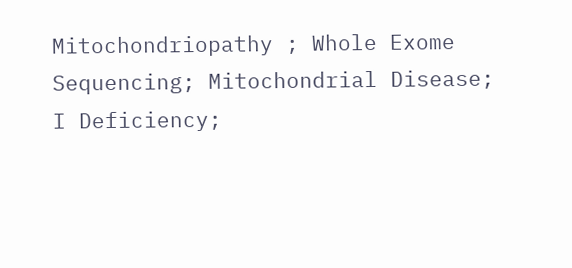Mitochondriopathy ; Whole Exome Sequencing; Mitochondrial Disease; I Deficiency;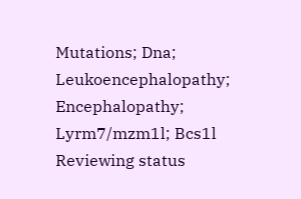Mutations; Dna; Leukoencephalopathy; Encephalopathy; Lyrm7/mzm1l; Bcs1l
Reviewing status